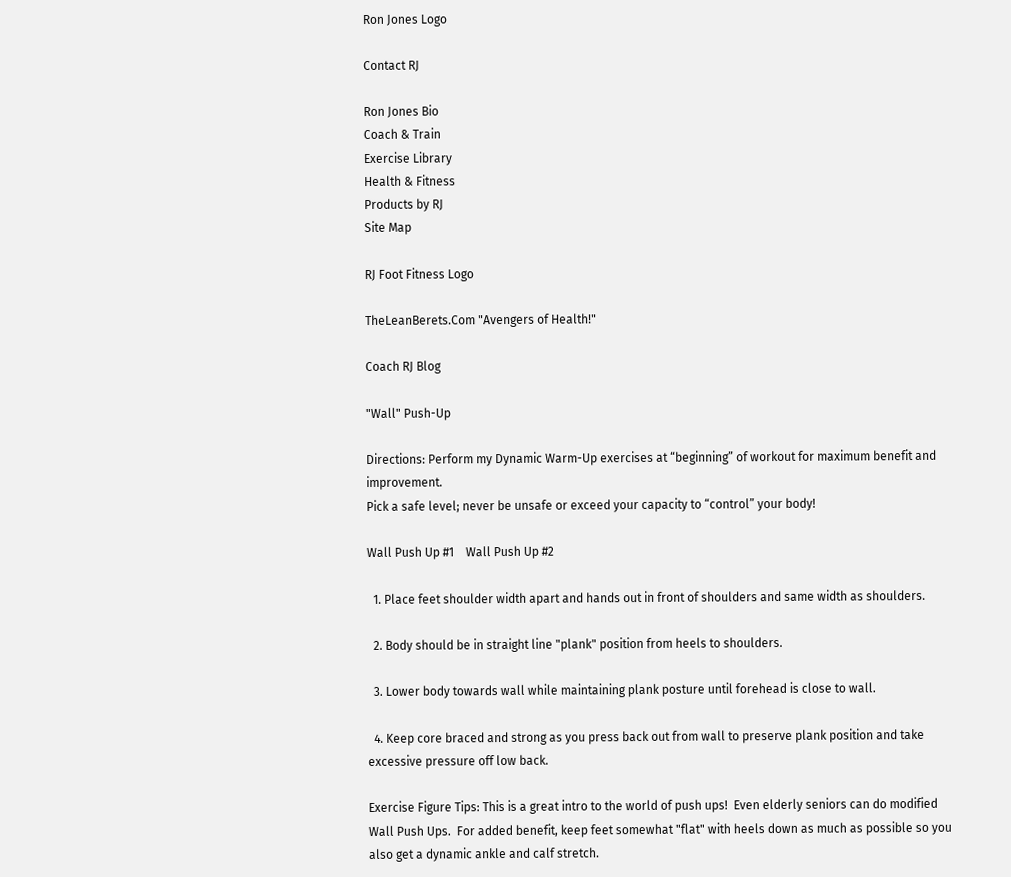Ron Jones Logo

Contact RJ

Ron Jones Bio
Coach & Train
Exercise Library
Health & Fitness
Products by RJ
Site Map

RJ Foot Fitness Logo

TheLeanBerets.Com "Avengers of Health!"

Coach RJ Blog

"Wall" Push-Up

Directions: Perform my Dynamic Warm-Up exercises at “beginning” of workout for maximum benefit and improvement.
Pick a safe level; never be unsafe or exceed your capacity to “control” your body!

Wall Push Up #1    Wall Push Up #2

  1. Place feet shoulder width apart and hands out in front of shoulders and same width as shoulders.

  2. Body should be in straight line "plank" position from heels to shoulders.

  3. Lower body towards wall while maintaining plank posture until forehead is close to wall.

  4. Keep core braced and strong as you press back out from wall to preserve plank position and take excessive pressure off low back.

Exercise Figure Tips: This is a great intro to the world of push ups!  Even elderly seniors can do modified Wall Push Ups.  For added benefit, keep feet somewhat "flat" with heels down as much as possible so you also get a dynamic ankle and calf stretch.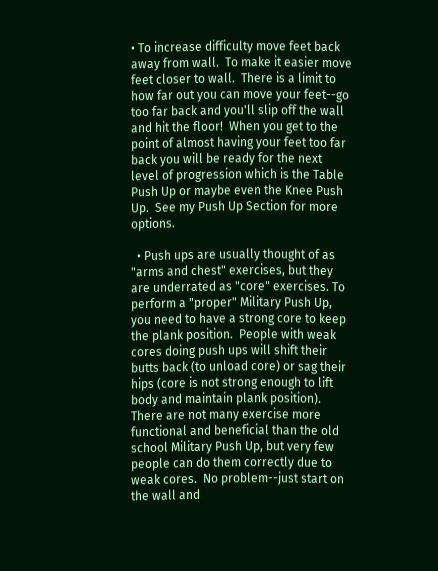• To increase difficulty move feet back away from wall.  To make it easier move feet closer to wall.  There is a limit to how far out you can move your feet--go too far back and you'll slip off the wall and hit the floor!  When you get to the point of almost having your feet too far back you will be ready for the next level of progression which is the Table Push Up or maybe even the Knee Push Up.  See my Push Up Section for more options.

  • Push ups are usually thought of as "arms and chest" exercises, but they are underrated as "core" exercises. To perform a "proper" Military Push Up, you need to have a strong core to keep the plank position.  People with weak cores doing push ups will shift their butts back (to unload core) or sag their hips (core is not strong enough to lift body and maintain plank position). There are not many exercise more functional and beneficial than the old school Military Push Up, but very few people can do them correctly due to weak cores.  No problem--just start on the wall and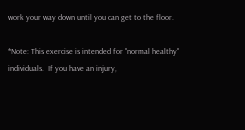work your way down until you can get to the floor.

*Note: This exercise is intended for "normal healthy" individuals.  If you have an injury,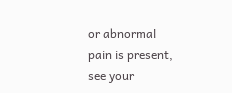or abnormal pain is present,
see your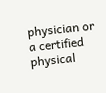physician or a certified physical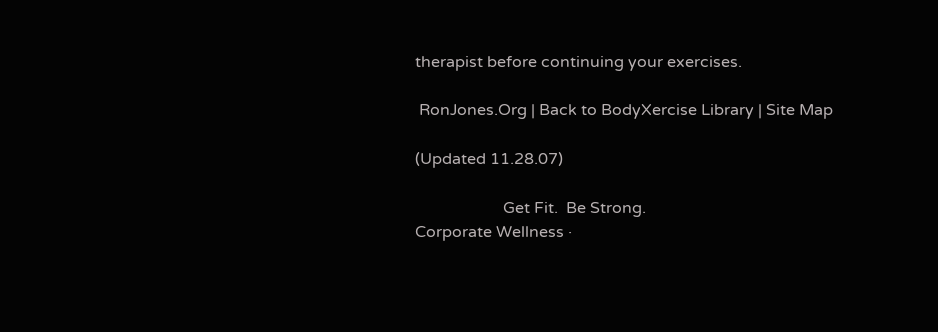therapist before continuing your exercises.

 RonJones.Org | Back to BodyXercise Library | Site Map

(Updated 11.28.07)

                      Get Fit.  Be Strong.
Corporate Wellness ·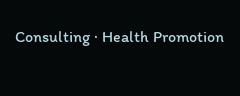Consulting · Health Promotion